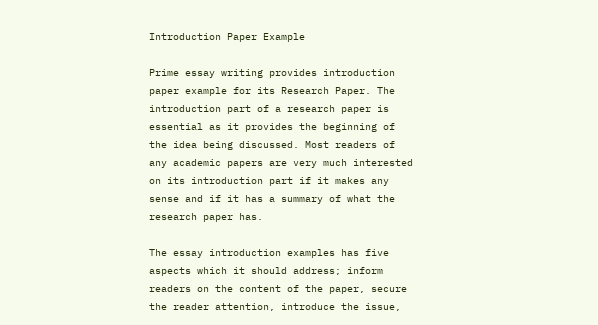Introduction Paper Example

Prime essay writing provides introduction paper example for its Research Paper. The introduction part of a research paper is essential as it provides the beginning of the idea being discussed. Most readers of any academic papers are very much interested on its introduction part if it makes any sense and if it has a summary of what the research paper has.

The essay introduction examples has five aspects which it should address; inform readers on the content of the paper, secure the reader attention, introduce the issue,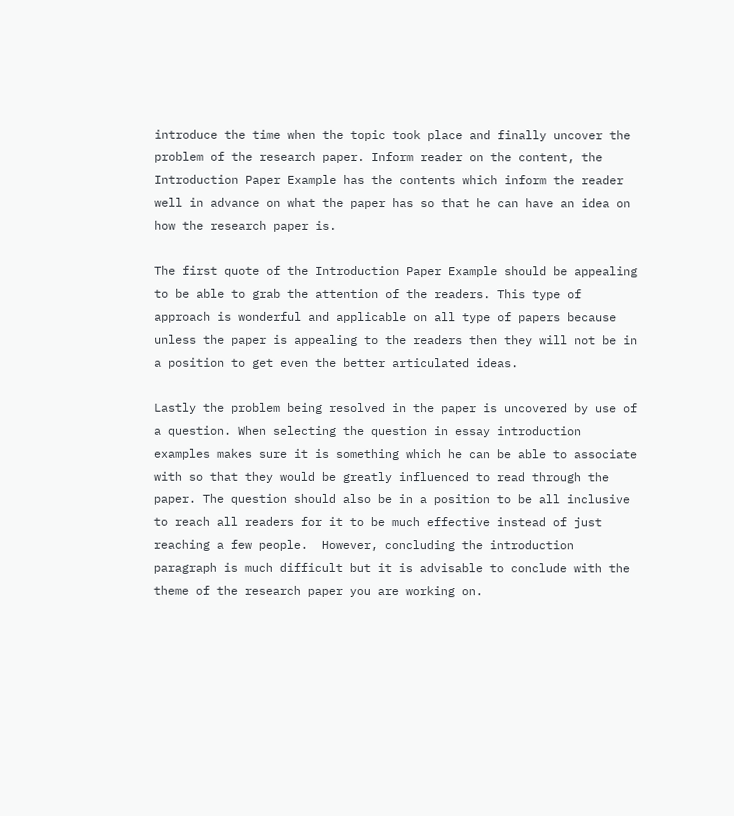introduce the time when the topic took place and finally uncover the problem of the research paper. Inform reader on the content, the Introduction Paper Example has the contents which inform the reader well in advance on what the paper has so that he can have an idea on how the research paper is.

The first quote of the Introduction Paper Example should be appealing to be able to grab the attention of the readers. This type of approach is wonderful and applicable on all type of papers because unless the paper is appealing to the readers then they will not be in a position to get even the better articulated ideas.

Lastly the problem being resolved in the paper is uncovered by use of a question. When selecting the question in essay introduction examples makes sure it is something which he can be able to associate with so that they would be greatly influenced to read through the paper. The question should also be in a position to be all inclusive to reach all readers for it to be much effective instead of just reaching a few people.  However, concluding the introduction paragraph is much difficult but it is advisable to conclude with the theme of the research paper you are working on.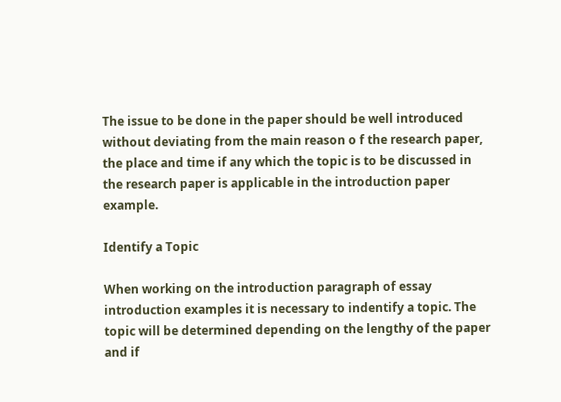The issue to be done in the paper should be well introduced without deviating from the main reason o f the research paper, the place and time if any which the topic is to be discussed in the research paper is applicable in the introduction paper example.

Identify a Topic

When working on the introduction paragraph of essay introduction examples it is necessary to indentify a topic. The topic will be determined depending on the lengthy of the paper and if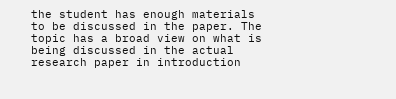the student has enough materials to be discussed in the paper. The topic has a broad view on what is being discussed in the actual research paper in introduction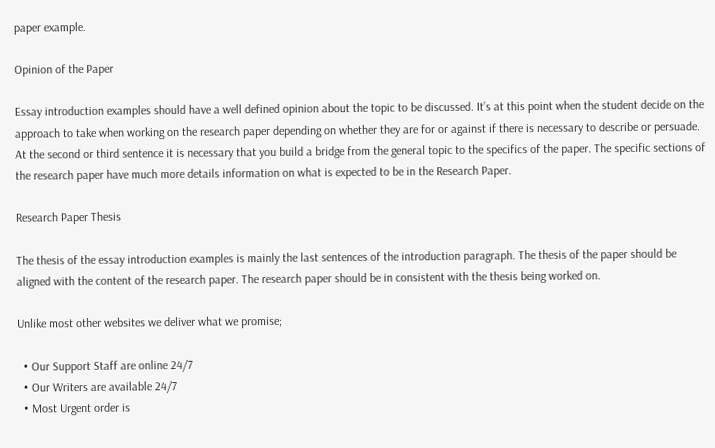paper example.

Opinion of the Paper

Essay introduction examples should have a well defined opinion about the topic to be discussed. It’s at this point when the student decide on the approach to take when working on the research paper depending on whether they are for or against if there is necessary to describe or persuade. At the second or third sentence it is necessary that you build a bridge from the general topic to the specifics of the paper. The specific sections of the research paper have much more details information on what is expected to be in the Research Paper.

Research Paper Thesis

The thesis of the essay introduction examples is mainly the last sentences of the introduction paragraph. The thesis of the paper should be aligned with the content of the research paper. The research paper should be in consistent with the thesis being worked on.

Unlike most other websites we deliver what we promise;

  • Our Support Staff are online 24/7
  • Our Writers are available 24/7
  • Most Urgent order is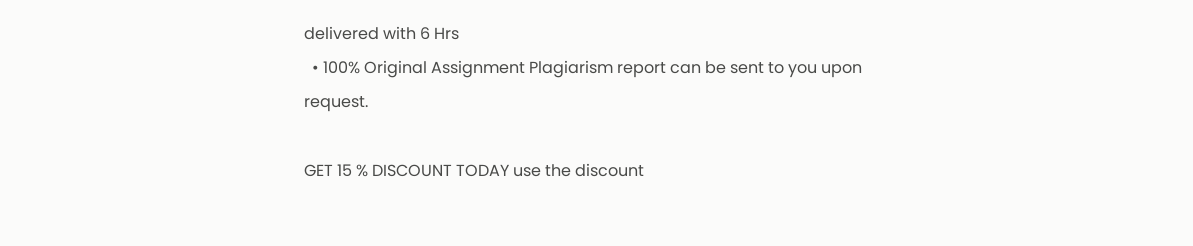delivered with 6 Hrs
  • 100% Original Assignment Plagiarism report can be sent to you upon request.

GET 15 % DISCOUNT TODAY use the discount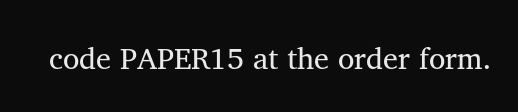code PAPER15 at the order form.